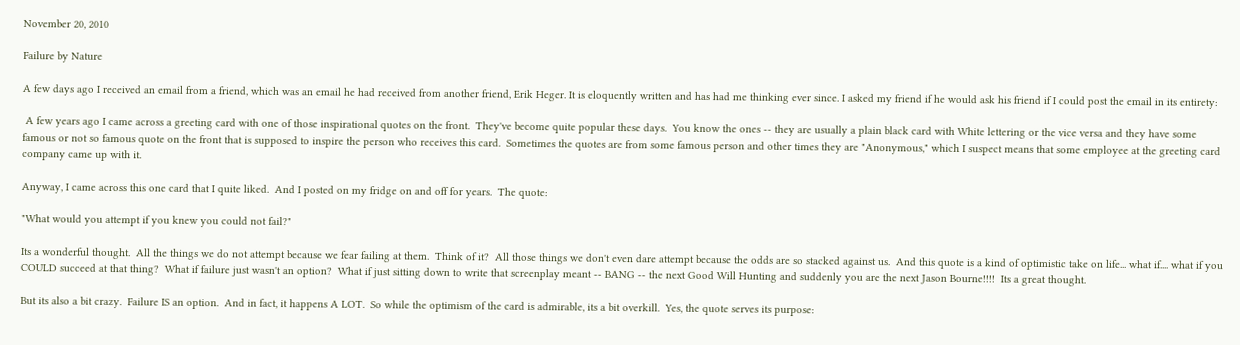November 20, 2010

Failure by Nature

A few days ago I received an email from a friend, which was an email he had received from another friend, Erik Heger. It is eloquently written and has had me thinking ever since. I asked my friend if he would ask his friend if I could post the email in its entirety:

 A few years ago I came across a greeting card with one of those inspirational quotes on the front.  They've become quite popular these days.  You know the ones -- they are usually a plain black card with White lettering or the vice versa and they have some famous or not so famous quote on the front that is supposed to inspire the person who receives this card.  Sometimes the quotes are from some famous person and other times they are "Anonymous," which I suspect means that some employee at the greeting card company came up with it.

Anyway, I came across this one card that I quite liked.  And I posted on my fridge on and off for years.  The quote:

"What would you attempt if you knew you could not fail?"

Its a wonderful thought.  All the things we do not attempt because we fear failing at them.  Think of it?  All those things we don't even dare attempt because the odds are so stacked against us.  And this quote is a kind of optimistic take on life... what if.... what if you COULD succeed at that thing?  What if failure just wasn't an option?  What if just sitting down to write that screenplay meant -- BANG -- the next Good Will Hunting and suddenly you are the next Jason Bourne!!!!  Its a great thought.

But its also a bit crazy.  Failure IS an option.  And in fact, it happens A LOT.  So while the optimism of the card is admirable, its a bit overkill.  Yes, the quote serves its purpose: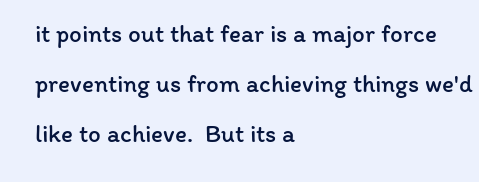it points out that fear is a major force preventing us from achieving things we'd like to achieve.  But its a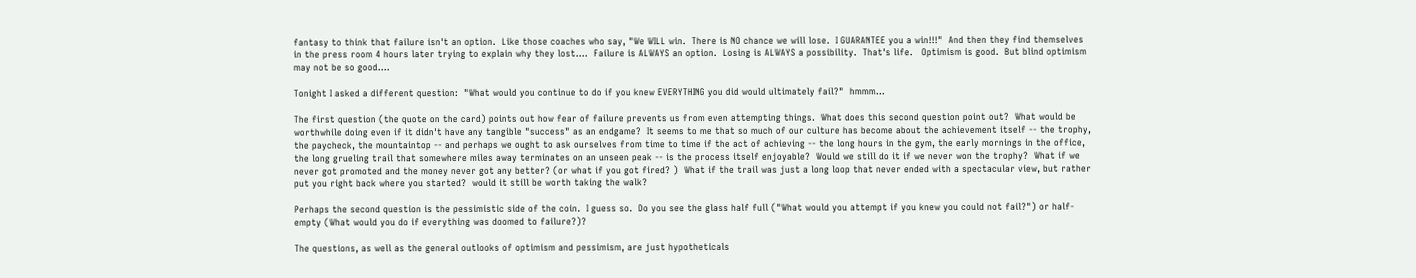fantasy to think that failure isn't an option.  Like those coaches who say, "We WILL win.  There is NO chance we will lose.  I GUARANTEE you a win!!!"  And then they find themselves in the press room 4 hours later trying to explain why they lost....  Failure is ALWAYS an option.  Losing is ALWAYS a possibility.  That's life.   Optimism is good.  But blind optimism may not be so good....

Tonight I asked a different question:  "What would you continue to do if you knew EVERYTHING you did would ultimately fail?"  hmmm...

The first question (the quote on the card) points out how fear of failure prevents us from even attempting things.  What does this second question point out?  What would be worthwhile doing even if it didn't have any tangible "success" as an endgame?  It seems to me that so much of our culture has become about the achievement itself -- the trophy, the paycheck, the mountaintop -- and perhaps we ought to ask ourselves from time to time if the act of achieving -- the long hours in the gym, the early mornings in the office, the long grueling trail that somewhere miles away terminates on an unseen peak -- is the process itself enjoyable?  Would we still do it if we never won the trophy?  What if we never got promoted and the money never got any better? (or what if you got fired? )  What if the trail was just a long loop that never ended with a spectacular view, but rather put you right back where you started?  would it still be worth taking the walk?

Perhaps the second question is the pessimistic side of the coin.  I guess so.  Do you see the glass half full ("What would you attempt if you knew you could not fail?") or half-empty (What would you do if everything was doomed to failure?)?

The questions, as well as the general outlooks of optimism and pessimism, are just hypotheticals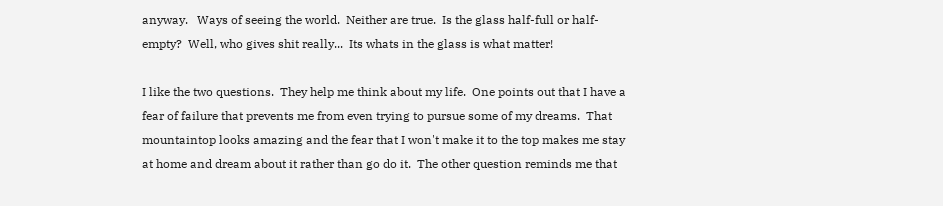anyway.   Ways of seeing the world.  Neither are true.  Is the glass half-full or half-empty?  Well, who gives shit really...  Its whats in the glass is what matter!

I like the two questions.  They help me think about my life.  One points out that I have a fear of failure that prevents me from even trying to pursue some of my dreams.  That mountaintop looks amazing and the fear that I won't make it to the top makes me stay at home and dream about it rather than go do it.  The other question reminds me that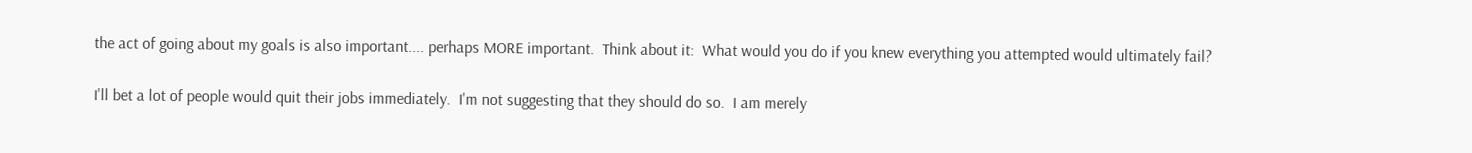the act of going about my goals is also important.... perhaps MORE important.  Think about it:  What would you do if you knew everything you attempted would ultimately fail?

I'll bet a lot of people would quit their jobs immediately.  I'm not suggesting that they should do so.  I am merely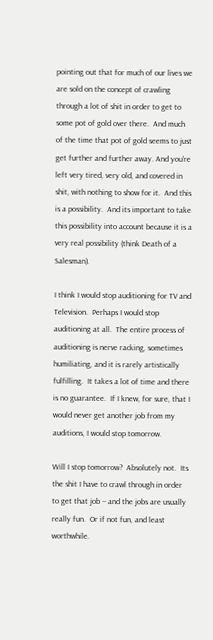pointing out that for much of our lives we are sold on the concept of crawling through a lot of shit in order to get to some pot of gold over there.  And much of the time that pot of gold seems to just get further and further away. And you're left very tired, very old, and covered in shit, with nothing to show for it.  And this is a possibility.  And its important to take this possibility into account because it is a very real possibility (think Death of a Salesman).

I think I would stop auditioning for TV and Television.  Perhaps I would stop auditioning at all.  The entire process of auditioning is nerve racking, sometimes humiliating, and it is rarely artistically fulfilling.  It takes a lot of time and there is no guarantee.  If I knew, for sure, that I would never get another job from my auditions, I would stop tomorrow.

Will I stop tomorrow?  Absolutely not.  Its the shit I have to crawl through in order to get that job -- and the jobs are usually really fun.  Or if not fun, and least worthwhile.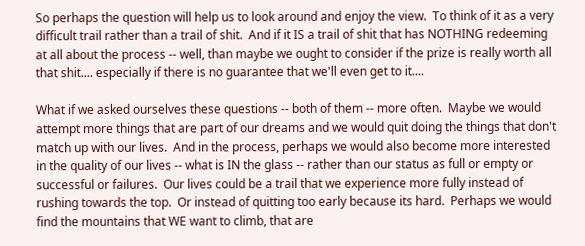So perhaps the question will help us to look around and enjoy the view.  To think of it as a very difficult trail rather than a trail of shit.  And if it IS a trail of shit that has NOTHING redeeming at all about the process -- well, than maybe we ought to consider if the prize is really worth all that shit.... especially if there is no guarantee that we'll even get to it....

What if we asked ourselves these questions -- both of them -- more often.  Maybe we would attempt more things that are part of our dreams and we would quit doing the things that don't match up with our lives.  And in the process, perhaps we would also become more interested in the quality of our lives -- what is IN the glass -- rather than our status as full or empty or successful or failures.  Our lives could be a trail that we experience more fully instead of rushing towards the top.  Or instead of quitting too early because its hard.  Perhaps we would find the mountains that WE want to climb, that are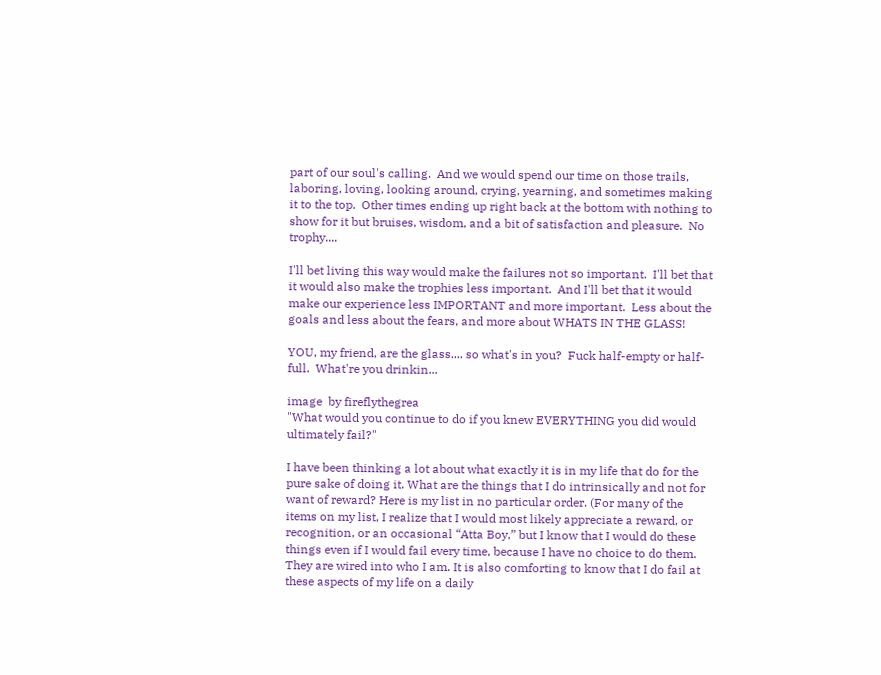part of our soul's calling.  And we would spend our time on those trails, laboring, loving, looking around, crying, yearning, and sometimes making it to the top.  Other times ending up right back at the bottom with nothing to show for it but bruises, wisdom, and a bit of satisfaction and pleasure.  No trophy....

I'll bet living this way would make the failures not so important.  I'll bet that it would also make the trophies less important.  And I'll bet that it would make our experience less IMPORTANT and more important.  Less about the goals and less about the fears, and more about WHATS IN THE GLASS!

YOU, my friend, are the glass.... so what's in you?  Fuck half-empty or half-full.  What're you drinkin...

image  by fireflythegrea
"What would you continue to do if you knew EVERYTHING you did would ultimately fail?"

I have been thinking a lot about what exactly it is in my life that do for the pure sake of doing it. What are the things that I do intrinsically and not for want of reward? Here is my list in no particular order. (For many of the items on my list, I realize that I would most likely appreciate a reward, or recognition, or an occasional “Atta Boy,” but I know that I would do these things even if I would fail every time, because I have no choice to do them. They are wired into who I am. It is also comforting to know that I do fail at these aspects of my life on a daily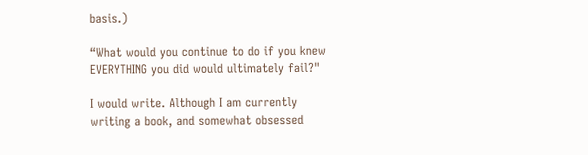basis.)

“What would you continue to do if you knew EVERYTHING you did would ultimately fail?"

I would write. Although I am currently writing a book, and somewhat obsessed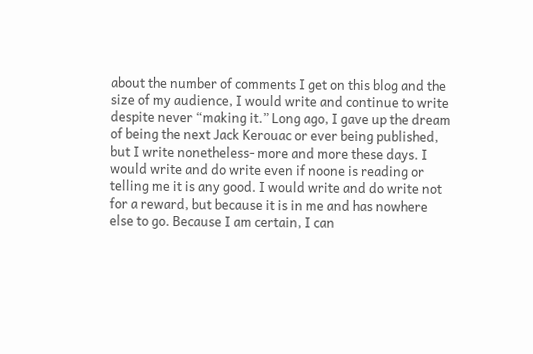about the number of comments I get on this blog and the size of my audience, I would write and continue to write despite never “making it.” Long ago, I gave up the dream of being the next Jack Kerouac or ever being published, but I write nonetheless- more and more these days. I would write and do write even if noone is reading or telling me it is any good. I would write and do write not for a reward, but because it is in me and has nowhere else to go. Because I am certain, I can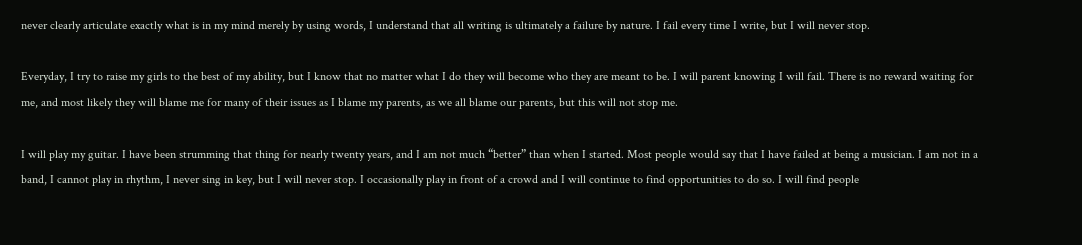never clearly articulate exactly what is in my mind merely by using words, I understand that all writing is ultimately a failure by nature. I fail every time I write, but I will never stop.

Everyday, I try to raise my girls to the best of my ability, but I know that no matter what I do they will become who they are meant to be. I will parent knowing I will fail. There is no reward waiting for me, and most likely they will blame me for many of their issues as I blame my parents, as we all blame our parents, but this will not stop me.

I will play my guitar. I have been strumming that thing for nearly twenty years, and I am not much “better” than when I started. Most people would say that I have failed at being a musician. I am not in a band, I cannot play in rhythm, I never sing in key, but I will never stop. I occasionally play in front of a crowd and I will continue to find opportunities to do so. I will find people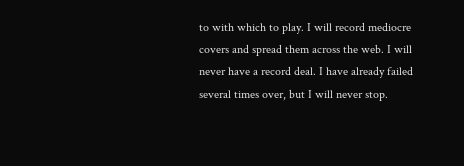to with which to play. I will record mediocre covers and spread them across the web. I will never have a record deal. I have already failed several times over, but I will never stop.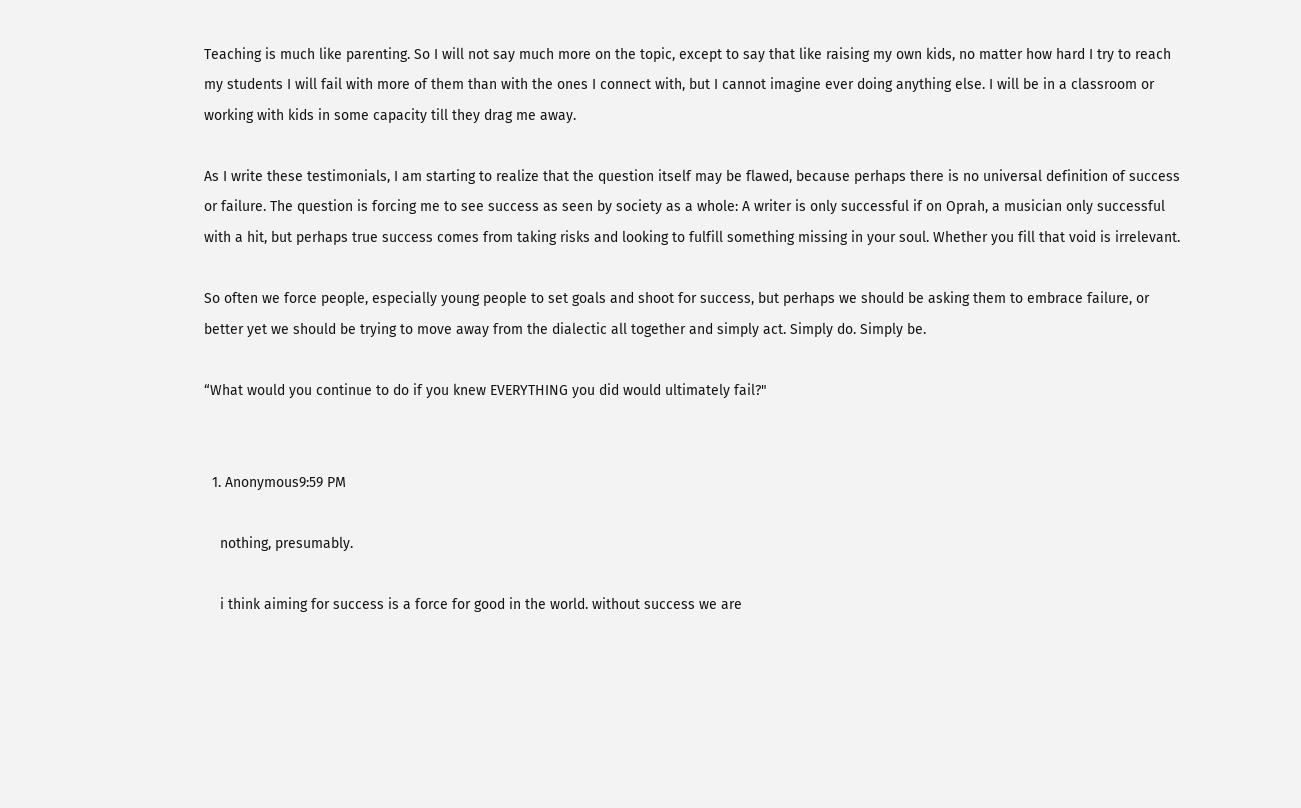Teaching is much like parenting. So I will not say much more on the topic, except to say that like raising my own kids, no matter how hard I try to reach my students I will fail with more of them than with the ones I connect with, but I cannot imagine ever doing anything else. I will be in a classroom or working with kids in some capacity till they drag me away.

As I write these testimonials, I am starting to realize that the question itself may be flawed, because perhaps there is no universal definition of success or failure. The question is forcing me to see success as seen by society as a whole: A writer is only successful if on Oprah, a musician only successful with a hit, but perhaps true success comes from taking risks and looking to fulfill something missing in your soul. Whether you fill that void is irrelevant.

So often we force people, especially young people to set goals and shoot for success, but perhaps we should be asking them to embrace failure, or better yet we should be trying to move away from the dialectic all together and simply act. Simply do. Simply be.

“What would you continue to do if you knew EVERYTHING you did would ultimately fail?"


  1. Anonymous9:59 PM

    nothing, presumably.

    i think aiming for success is a force for good in the world. without success we are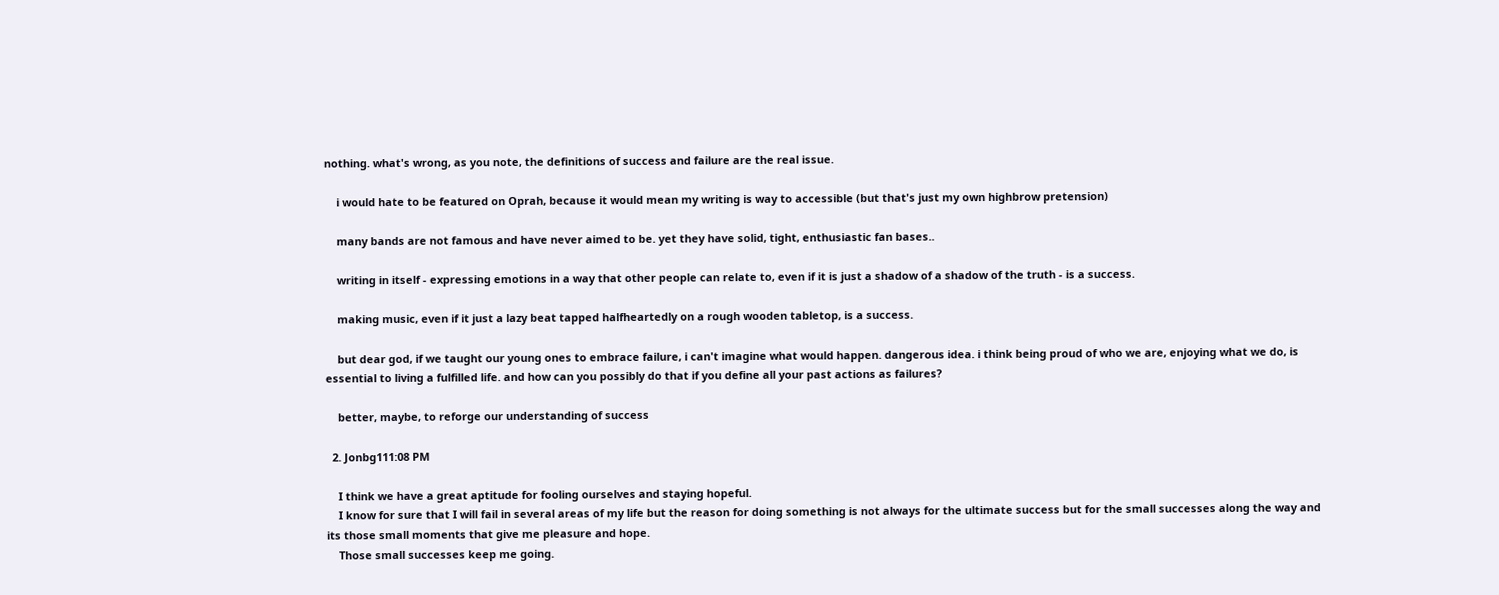nothing. what's wrong, as you note, the definitions of success and failure are the real issue.

    i would hate to be featured on Oprah, because it would mean my writing is way to accessible (but that's just my own highbrow pretension)

    many bands are not famous and have never aimed to be. yet they have solid, tight, enthusiastic fan bases..

    writing in itself - expressing emotions in a way that other people can relate to, even if it is just a shadow of a shadow of the truth - is a success.

    making music, even if it just a lazy beat tapped halfheartedly on a rough wooden tabletop, is a success.

    but dear god, if we taught our young ones to embrace failure, i can't imagine what would happen. dangerous idea. i think being proud of who we are, enjoying what we do, is essential to living a fulfilled life. and how can you possibly do that if you define all your past actions as failures?

    better, maybe, to reforge our understanding of success

  2. Jonbg111:08 PM

    I think we have a great aptitude for fooling ourselves and staying hopeful.
    I know for sure that I will fail in several areas of my life but the reason for doing something is not always for the ultimate success but for the small successes along the way and its those small moments that give me pleasure and hope.
    Those small successes keep me going.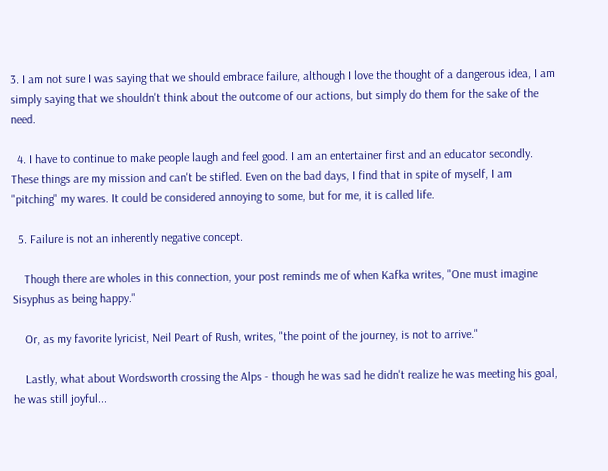3. I am not sure I was saying that we should embrace failure, although I love the thought of a dangerous idea, I am simply saying that we shouldn't think about the outcome of our actions, but simply do them for the sake of the need.

  4. I have to continue to make people laugh and feel good. I am an entertainer first and an educator secondly. These things are my mission and can't be stifled. Even on the bad days, I find that in spite of myself, I am "pitching" my wares. It could be considered annoying to some, but for me, it is called life.

  5. Failure is not an inherently negative concept.

    Though there are wholes in this connection, your post reminds me of when Kafka writes, "One must imagine Sisyphus as being happy."

    Or, as my favorite lyricist, Neil Peart of Rush, writes, "the point of the journey, is not to arrive."

    Lastly, what about Wordsworth crossing the Alps - though he was sad he didn't realize he was meeting his goal, he was still joyful...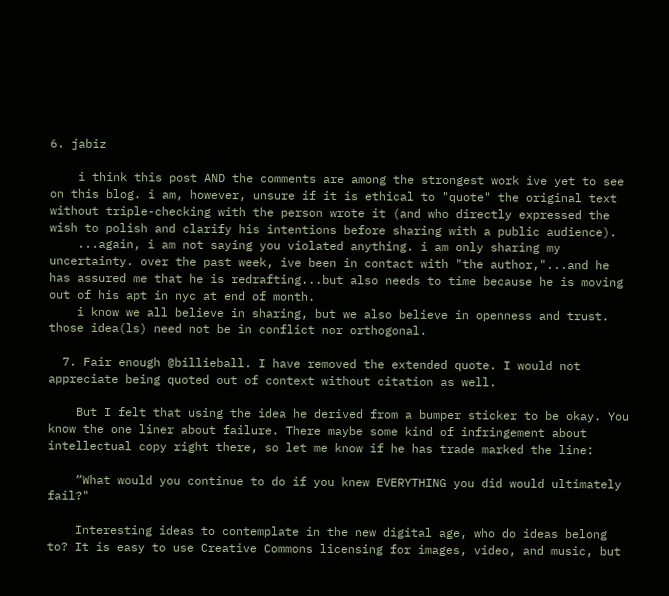6. jabiz

    i think this post AND the comments are among the strongest work ive yet to see on this blog. i am, however, unsure if it is ethical to "quote" the original text without triple-checking with the person wrote it (and who directly expressed the wish to polish and clarify his intentions before sharing with a public audience).
    ...again, i am not saying you violated anything. i am only sharing my uncertainty. over the past week, ive been in contact with "the author,"...and he has assured me that he is redrafting...but also needs to time because he is moving out of his apt in nyc at end of month.
    i know we all believe in sharing, but we also believe in openness and trust. those idea(ls) need not be in conflict nor orthogonal.

  7. Fair enough @billieball. I have removed the extended quote. I would not appreciate being quoted out of context without citation as well.

    But I felt that using the idea he derived from a bumper sticker to be okay. You know the one liner about failure. There maybe some kind of infringement about intellectual copy right there, so let me know if he has trade marked the line:

    “What would you continue to do if you knew EVERYTHING you did would ultimately fail?"

    Interesting ideas to contemplate in the new digital age, who do ideas belong to? It is easy to use Creative Commons licensing for images, video, and music, but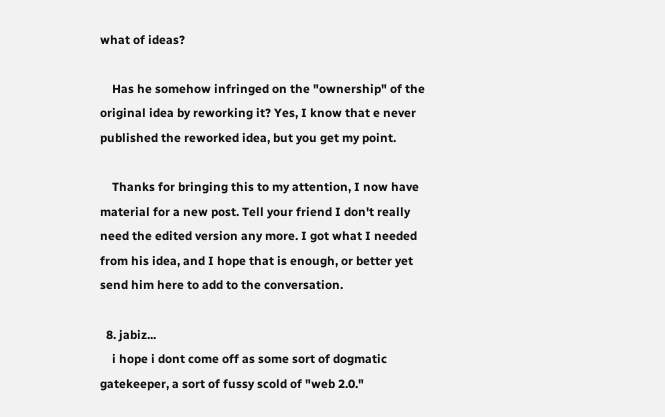what of ideas?

    Has he somehow infringed on the "ownership" of the original idea by reworking it? Yes, I know that e never published the reworked idea, but you get my point.

    Thanks for bringing this to my attention, I now have material for a new post. Tell your friend I don't really need the edited version any more. I got what I needed from his idea, and I hope that is enough, or better yet send him here to add to the conversation.

  8. jabiz...
    i hope i dont come off as some sort of dogmatic gatekeeper, a sort of fussy scold of "web 2.0."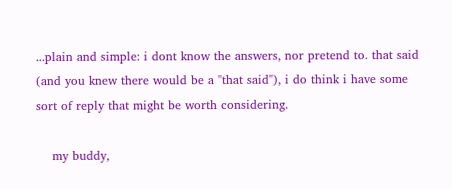...plain and simple: i dont know the answers, nor pretend to. that said (and you knew there would be a "that said"), i do think i have some sort of reply that might be worth considering.

    my buddy,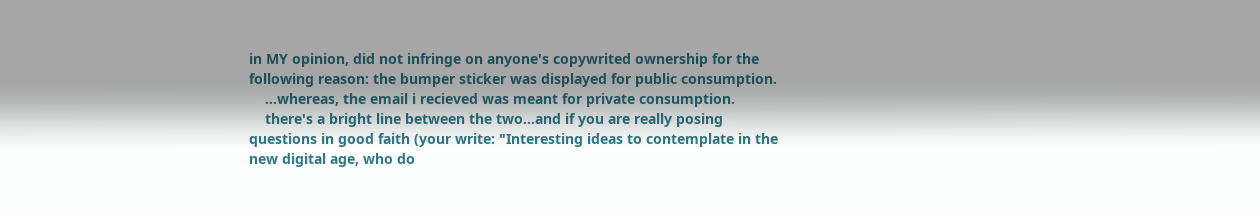in MY opinion, did not infringe on anyone's copywrited ownership for the following reason: the bumper sticker was displayed for public consumption.
    ...whereas, the email i recieved was meant for private consumption.
    there's a bright line between the two...and if you are really posing questions in good faith (your write: "Interesting ideas to contemplate in the new digital age, who do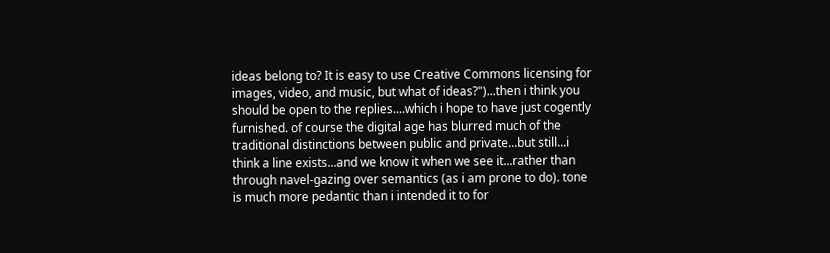ideas belong to? It is easy to use Creative Commons licensing for images, video, and music, but what of ideas?")...then i think you should be open to the replies....which i hope to have just cogently furnished. of course the digital age has blurred much of the traditional distinctions between public and private...but still...i think a line exists...and we know it when we see it...rather than through navel-gazing over semantics (as i am prone to do). tone is much more pedantic than i intended it to for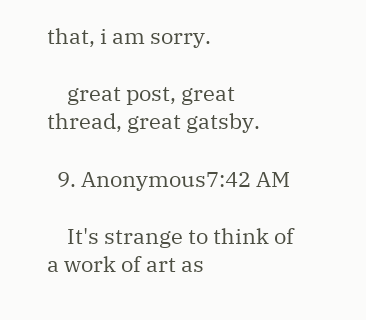that, i am sorry.

    great post, great thread, great gatsby.

  9. Anonymous7:42 AM

    It's strange to think of a work of art as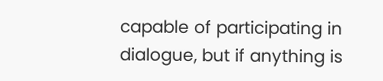capable of participating in dialogue, but if anything is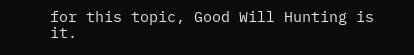for this topic, Good Will Hunting is it.